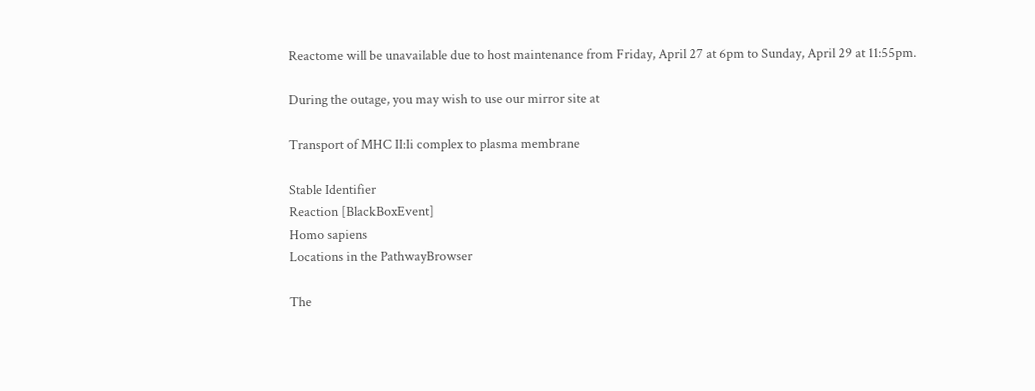Reactome will be unavailable due to host maintenance from Friday, April 27 at 6pm to Sunday, April 29 at 11:55pm.

During the outage, you may wish to use our mirror site at

Transport of MHC II:Ii complex to plasma membrane

Stable Identifier
Reaction [BlackBoxEvent]
Homo sapiens
Locations in the PathwayBrowser

The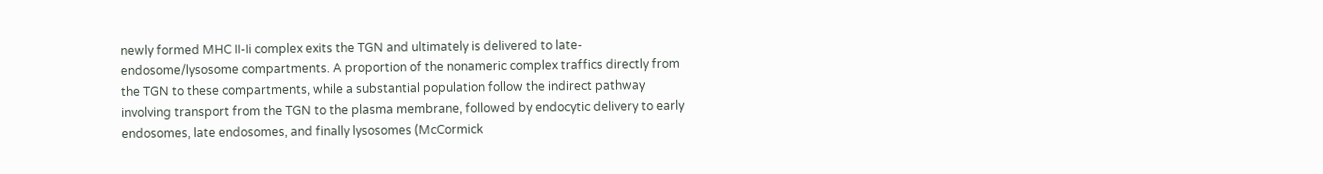newly formed MHC II-Ii complex exits the TGN and ultimately is delivered to late-endosome/lysosome compartments. A proportion of the nonameric complex traffics directly from the TGN to these compartments, while a substantial population follow the indirect pathway involving transport from the TGN to the plasma membrane, followed by endocytic delivery to early endosomes, late endosomes, and finally lysosomes (McCormick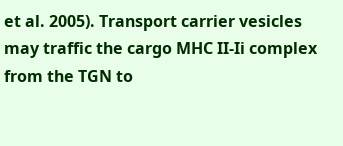et al. 2005). Transport carrier vesicles may traffic the cargo MHC II-Ii complex from the TGN to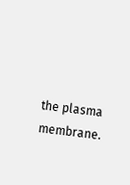the plasma membrane.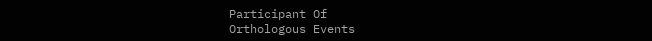Participant Of
Orthologous Events